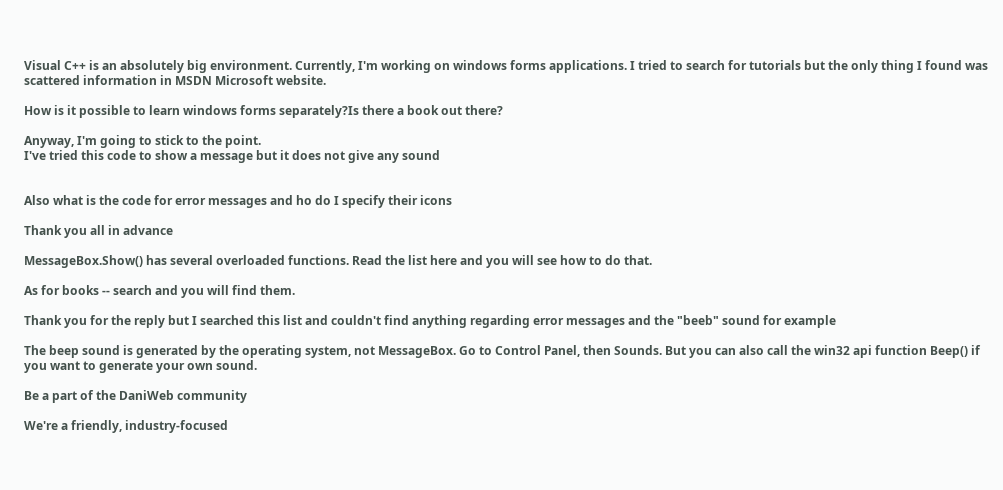Visual C++ is an absolutely big environment. Currently, I'm working on windows forms applications. I tried to search for tutorials but the only thing I found was scattered information in MSDN Microsoft website.

How is it possible to learn windows forms separately?Is there a book out there?

Anyway, I'm going to stick to the point.
I've tried this code to show a message but it does not give any sound


Also what is the code for error messages and ho do I specify their icons

Thank you all in advance

MessageBox.Show() has several overloaded functions. Read the list here and you will see how to do that.

As for books -- search and you will find them.

Thank you for the reply but I searched this list and couldn't find anything regarding error messages and the "beeb" sound for example

The beep sound is generated by the operating system, not MessageBox. Go to Control Panel, then Sounds. But you can also call the win32 api function Beep() if you want to generate your own sound.

Be a part of the DaniWeb community

We're a friendly, industry-focused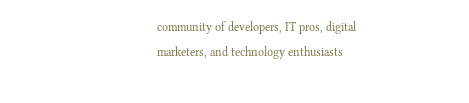community of developers, IT pros, digital marketers, and technology enthusiasts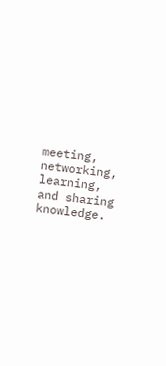meeting, networking, learning, and sharing knowledge.